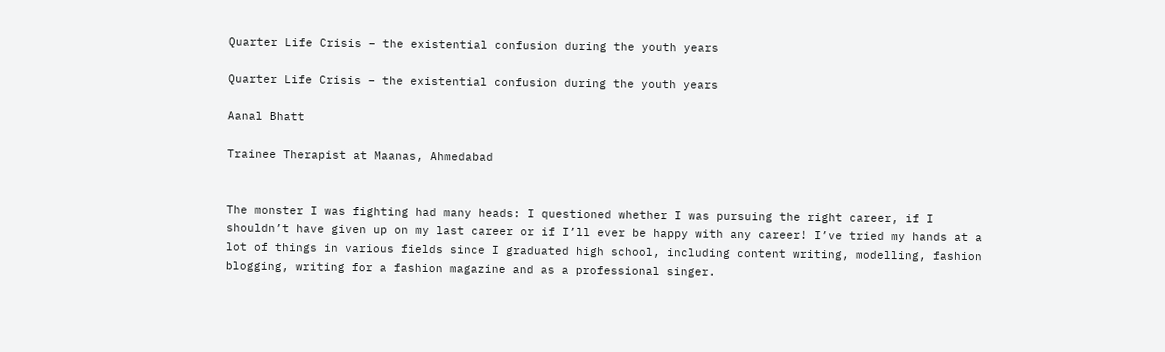Quarter Life Crisis – the existential confusion during the youth years

Quarter Life Crisis – the existential confusion during the youth years

Aanal Bhatt

Trainee Therapist at Maanas, Ahmedabad


The monster I was fighting had many heads: I questioned whether I was pursuing the right career, if I shouldn’t have given up on my last career or if I’ll ever be happy with any career! I’ve tried my hands at a lot of things in various fields since I graduated high school, including content writing, modelling, fashion blogging, writing for a fashion magazine and as a professional singer.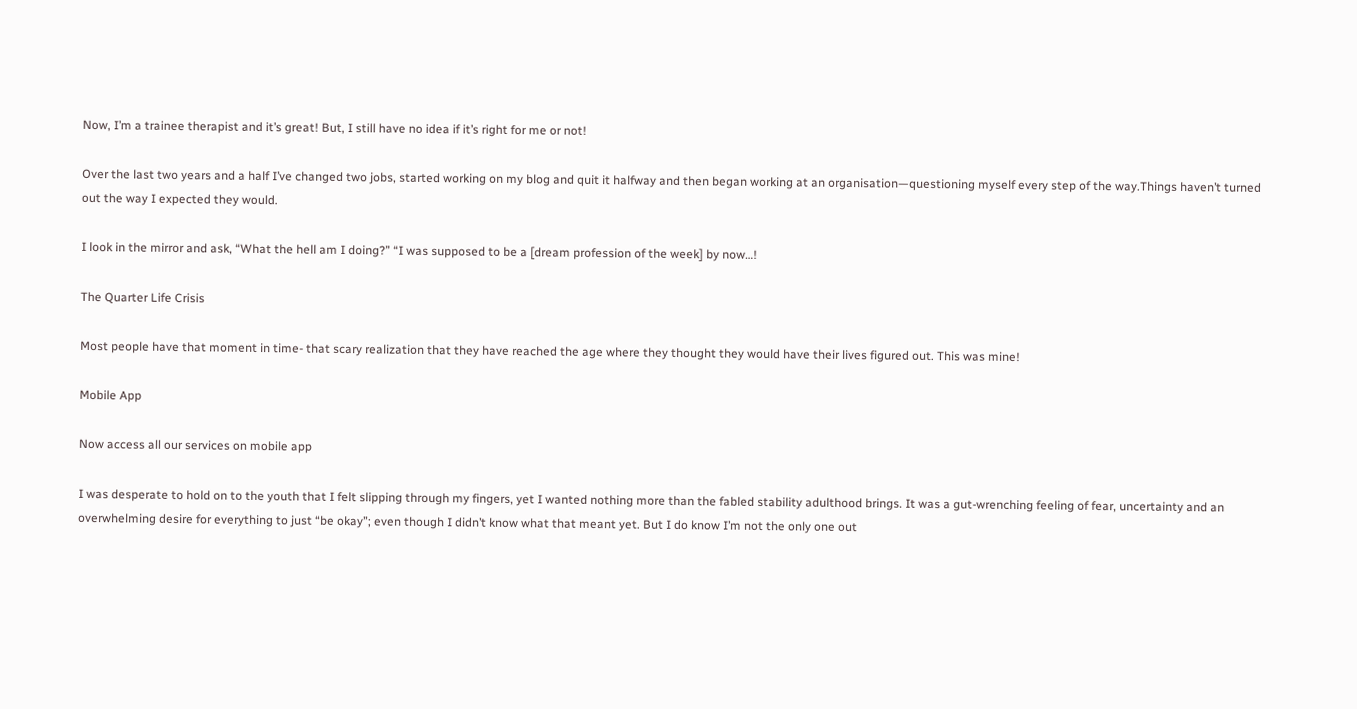Now, I’m a trainee therapist and it’s great! But, I still have no idea if it’s right for me or not!

Over the last two years and a half I’ve changed two jobs, started working on my blog and quit it halfway and then began working at an organisation—questioning myself every step of the way.Things haven’t turned out the way I expected they would.

I look in the mirror and ask, “What the hell am I doing?” “I was supposed to be a [dream profession of the week] by now…!

The Quarter Life Crisis

Most people have that moment in time- that scary realization that they have reached the age where they thought they would have their lives figured out. This was mine!

Mobile App

Now access all our services on mobile app

I was desperate to hold on to the youth that I felt slipping through my fingers, yet I wanted nothing more than the fabled stability adulthood brings. It was a gut-wrenching feeling of fear, uncertainty and an overwhelming desire for everything to just “be okay”; even though I didn’t know what that meant yet. But I do know I’m not the only one out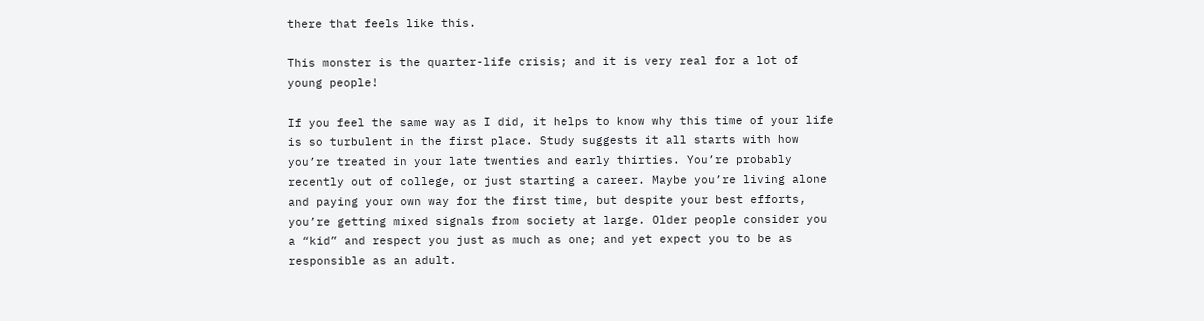there that feels like this.

This monster is the quarter-life crisis; and it is very real for a lot of young people!

If you feel the same way as I did, it helps to know why this time of your life is so turbulent in the first place. Study suggests it all starts with how you’re treated in your late twenties and early thirties. You’re probably recently out of college, or just starting a career. Maybe you’re living alone and paying your own way for the first time, but despite your best efforts, you’re getting mixed signals from society at large. Older people consider you a “kid” and respect you just as much as one; and yet expect you to be as responsible as an adult.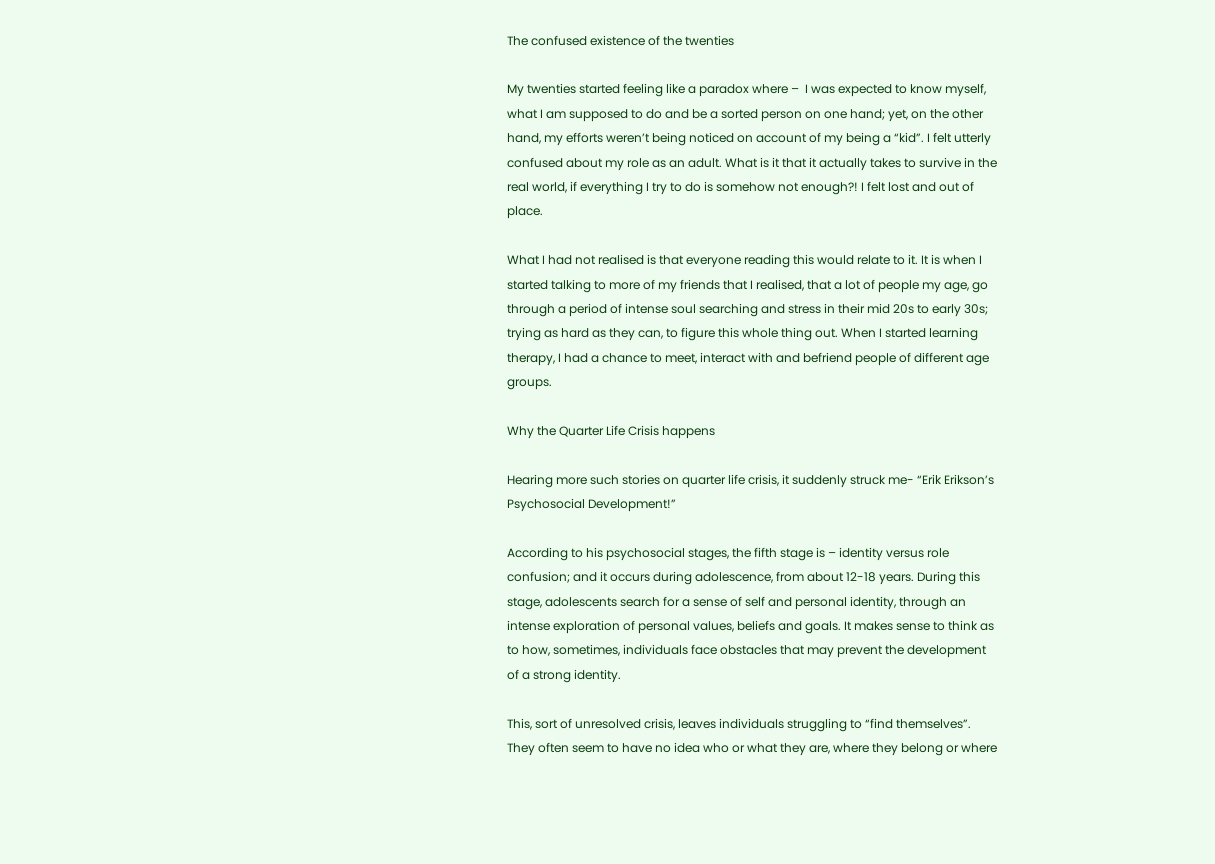The confused existence of the twenties

My twenties started feeling like a paradox where –  I was expected to know myself, what I am supposed to do and be a sorted person on one hand; yet, on the other hand, my efforts weren’t being noticed on account of my being a “kid”. I felt utterly confused about my role as an adult. What is it that it actually takes to survive in the real world, if everything I try to do is somehow not enough?! I felt lost and out of place.

What I had not realised is that everyone reading this would relate to it. It is when I started talking to more of my friends that I realised, that a lot of people my age, go through a period of intense soul searching and stress in their mid 20s to early 30s; trying as hard as they can, to figure this whole thing out. When I started learning therapy, I had a chance to meet, interact with and befriend people of different age groups.

Why the Quarter Life Crisis happens

Hearing more such stories on quarter life crisis, it suddenly struck me- “Erik Erikson’s Psychosocial Development!”

According to his psychosocial stages, the fifth stage is – identity versus role confusion; and it occurs during adolescence, from about 12-18 years. During this stage, adolescents search for a sense of self and personal identity, through an intense exploration of personal values, beliefs and goals. It makes sense to think as to how, sometimes, individuals face obstacles that may prevent the development of a strong identity.

This, sort of unresolved crisis, leaves individuals struggling to “find themselves”. They often seem to have no idea who or what they are, where they belong or where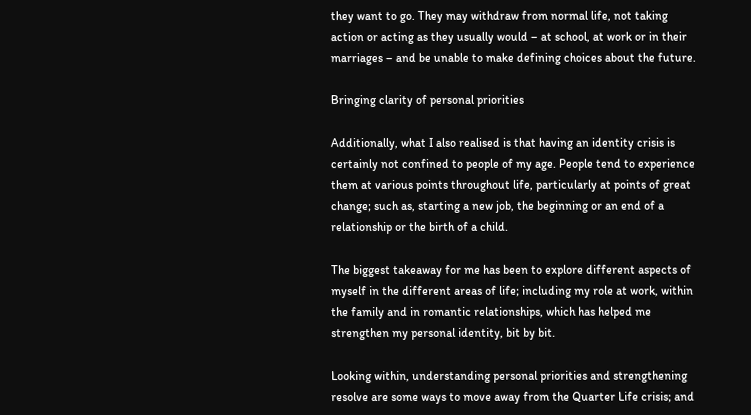they want to go. They may withdraw from normal life, not taking action or acting as they usually would – at school, at work or in their marriages – and be unable to make defining choices about the future.

Bringing clarity of personal priorities

Additionally, what I also realised is that having an identity crisis is certainly not confined to people of my age. People tend to experience them at various points throughout life, particularly at points of great change; such as, starting a new job, the beginning or an end of a relationship or the birth of a child.

The biggest takeaway for me has been to explore different aspects of myself in the different areas of life; including my role at work, within the family and in romantic relationships, which has helped me strengthen my personal identity, bit by bit.

Looking within, understanding personal priorities and strengthening resolve are some ways to move away from the Quarter Life crisis; and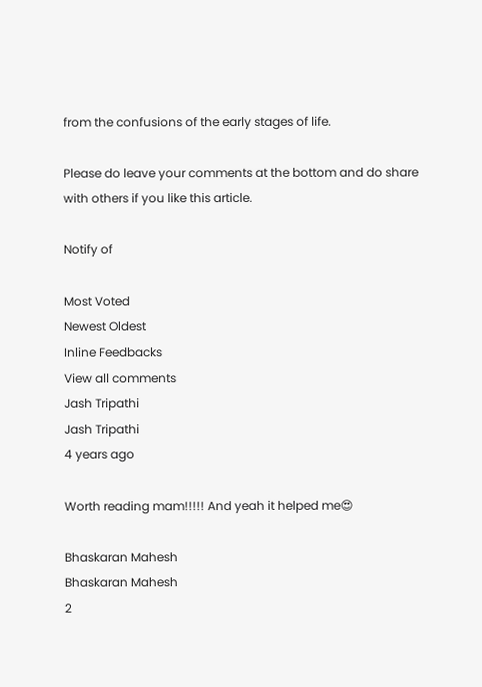from the confusions of the early stages of life.

Please do leave your comments at the bottom and do share with others if you like this article.

Notify of

Most Voted
Newest Oldest
Inline Feedbacks
View all comments
Jash Tripathi
Jash Tripathi
4 years ago

Worth reading mam!!!!! And yeah it helped me😍

Bhaskaran Mahesh
Bhaskaran Mahesh
2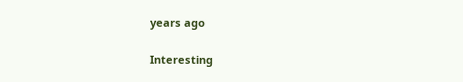years ago

Interesting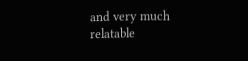and very much relatable